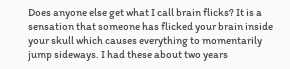Does anyone else get what I call brain flicks? It is a sensation that someone has flicked your brain inside your skull which causes everything to momentarily jump sideways. I had these about two years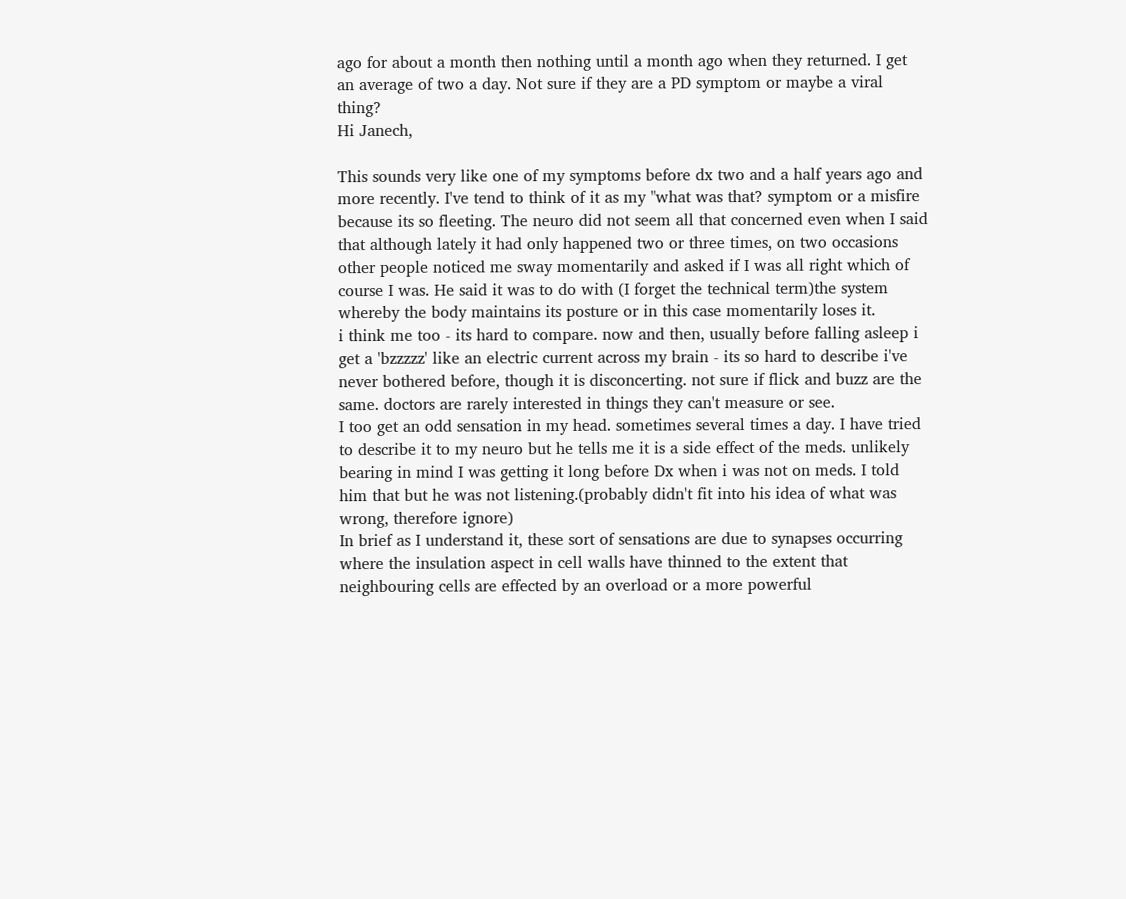ago for about a month then nothing until a month ago when they returned. I get an average of two a day. Not sure if they are a PD symptom or maybe a viral thing?
Hi Janech,

This sounds very like one of my symptoms before dx two and a half years ago and more recently. I've tend to think of it as my "what was that? symptom or a misfire because its so fleeting. The neuro did not seem all that concerned even when I said that although lately it had only happened two or three times, on two occasions other people noticed me sway momentarily and asked if I was all right which of course I was. He said it was to do with (I forget the technical term)the system whereby the body maintains its posture or in this case momentarily loses it.
i think me too - its hard to compare. now and then, usually before falling asleep i get a 'bzzzzz' like an electric current across my brain - its so hard to describe i've never bothered before, though it is disconcerting. not sure if flick and buzz are the same. doctors are rarely interested in things they can't measure or see.
I too get an odd sensation in my head. sometimes several times a day. I have tried to describe it to my neuro but he tells me it is a side effect of the meds. unlikely bearing in mind I was getting it long before Dx when i was not on meds. I told him that but he was not listening.(probably didn't fit into his idea of what was wrong, therefore ignore)
In brief as I understand it, these sort of sensations are due to synapses occurring where the insulation aspect in cell walls have thinned to the extent that neighbouring cells are effected by an overload or a more powerful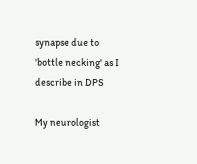synapse due to 'bottle necking' as I describe in DPS

My neurologist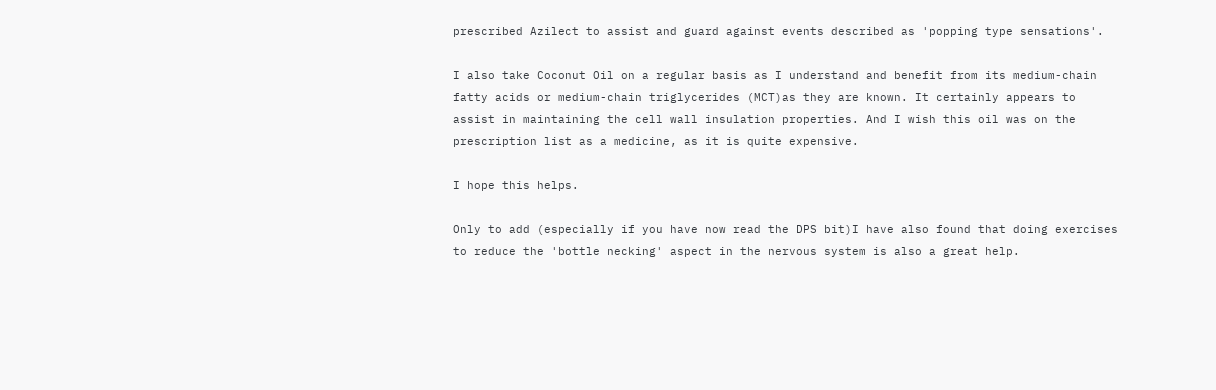prescribed Azilect to assist and guard against events described as 'popping type sensations'.

I also take Coconut Oil on a regular basis as I understand and benefit from its medium-chain fatty acids or medium-chain triglycerides (MCT)as they are known. It certainly appears to assist in maintaining the cell wall insulation properties. And I wish this oil was on the prescription list as a medicine, as it is quite expensive.

I hope this helps.

Only to add (especially if you have now read the DPS bit)I have also found that doing exercises to reduce the 'bottle necking' aspect in the nervous system is also a great help.